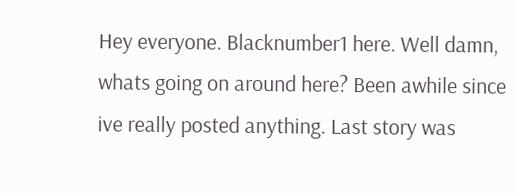Hey everyone. Blacknumber1 here. Well damn, whats going on around here? Been awhile since ive really posted anything. Last story was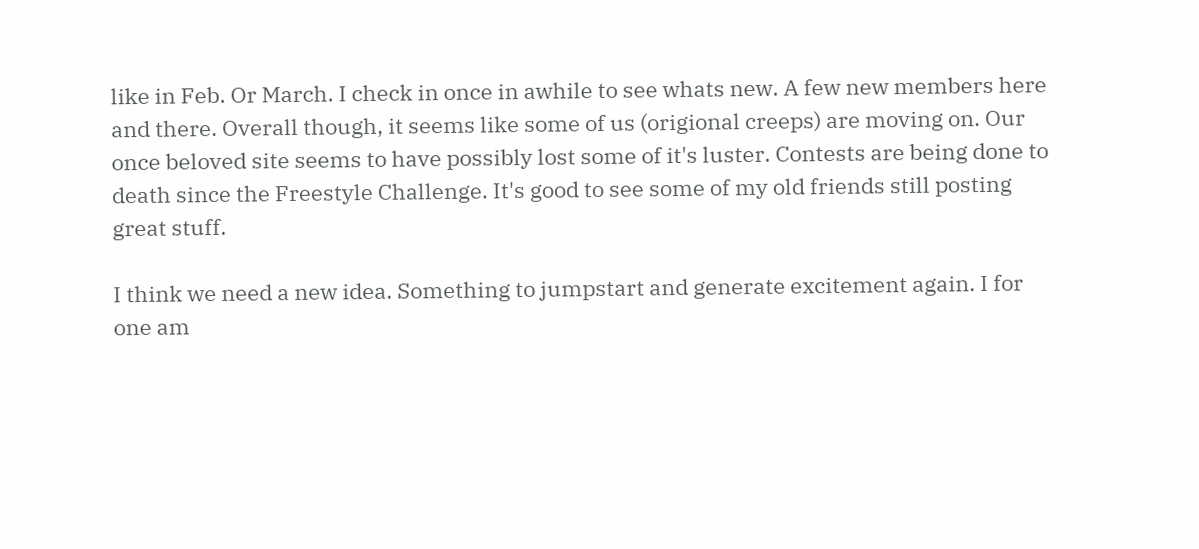like in Feb. Or March. I check in once in awhile to see whats new. A few new members here and there. Overall though, it seems like some of us (origional creeps) are moving on. Our once beloved site seems to have possibly lost some of it's luster. Contests are being done to death since the Freestyle Challenge. It's good to see some of my old friends still posting great stuff.

I think we need a new idea. Something to jumpstart and generate excitement again. I for one am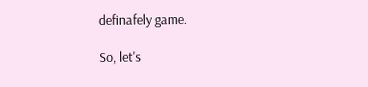definafely game.

So, let's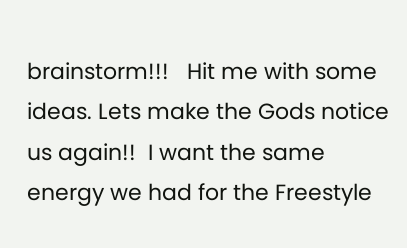brainstorm!!!   Hit me with some ideas. Lets make the Gods notice us again!!  I want the same energy we had for the Freestyle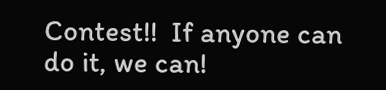Contest!!  If anyone can do it, we can!